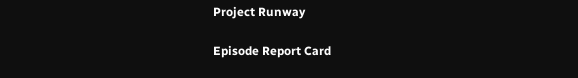Project Runway

Episode Report Card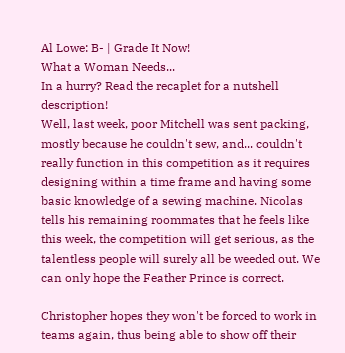Al Lowe: B- | Grade It Now!
What a Woman Needs...
In a hurry? Read the recaplet for a nutshell description!
Well, last week, poor Mitchell was sent packing, mostly because he couldn't sew, and... couldn't really function in this competition as it requires designing within a time frame and having some basic knowledge of a sewing machine. Nicolas tells his remaining roommates that he feels like this week, the competition will get serious, as the talentless people will surely all be weeded out. We can only hope the Feather Prince is correct.

Christopher hopes they won't be forced to work in teams again, thus being able to show off their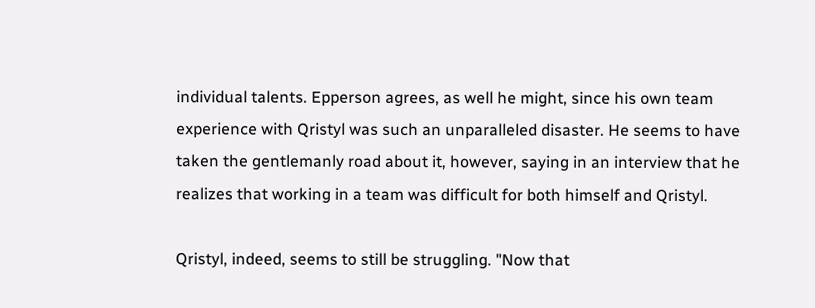individual talents. Epperson agrees, as well he might, since his own team experience with Qristyl was such an unparalleled disaster. He seems to have taken the gentlemanly road about it, however, saying in an interview that he realizes that working in a team was difficult for both himself and Qristyl.

Qristyl, indeed, seems to still be struggling. "Now that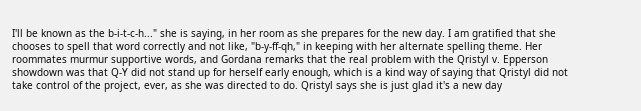I'll be known as the b-i-t-c-h..." she is saying, in her room as she prepares for the new day. I am gratified that she chooses to spell that word correctly and not like, "b-y-ff-qh," in keeping with her alternate spelling theme. Her roommates murmur supportive words, and Gordana remarks that the real problem with the Qristyl v. Epperson showdown was that Q-Y did not stand up for herself early enough, which is a kind way of saying that Qristyl did not take control of the project, ever, as she was directed to do. Qristyl says she is just glad it's a new day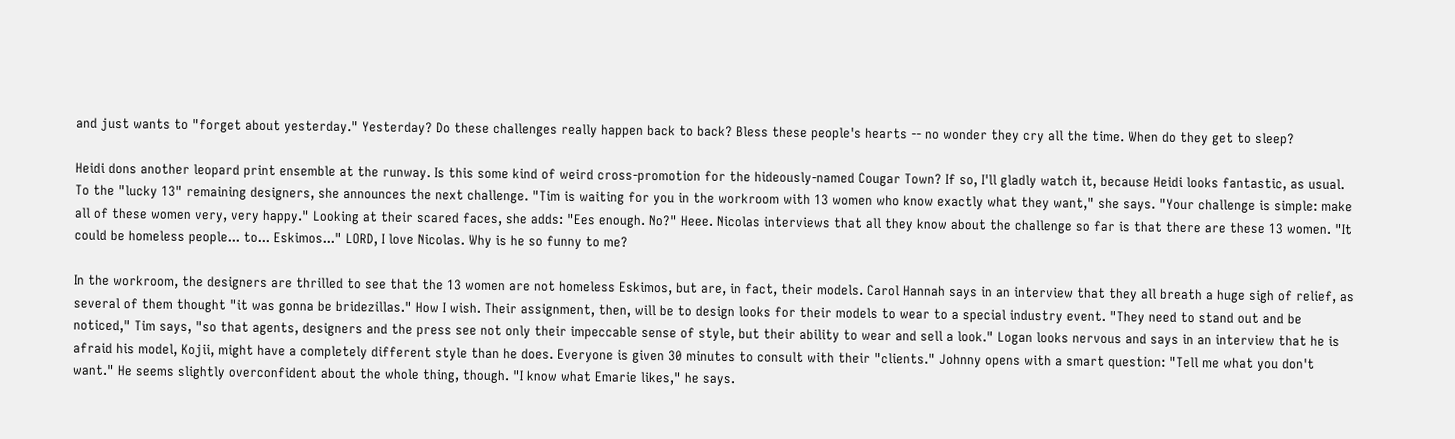and just wants to "forget about yesterday." Yesterday? Do these challenges really happen back to back? Bless these people's hearts -- no wonder they cry all the time. When do they get to sleep?

Heidi dons another leopard print ensemble at the runway. Is this some kind of weird cross-promotion for the hideously-named Cougar Town? If so, I'll gladly watch it, because Heidi looks fantastic, as usual. To the "lucky 13" remaining designers, she announces the next challenge. "Tim is waiting for you in the workroom with 13 women who know exactly what they want," she says. "Your challenge is simple: make all of these women very, very happy." Looking at their scared faces, she adds: "Ees enough. No?" Heee. Nicolas interviews that all they know about the challenge so far is that there are these 13 women. "It could be homeless people... to... Eskimos..." LORD, I love Nicolas. Why is he so funny to me?

In the workroom, the designers are thrilled to see that the 13 women are not homeless Eskimos, but are, in fact, their models. Carol Hannah says in an interview that they all breath a huge sigh of relief, as several of them thought "it was gonna be bridezillas." How I wish. Their assignment, then, will be to design looks for their models to wear to a special industry event. "They need to stand out and be noticed," Tim says, "so that agents, designers and the press see not only their impeccable sense of style, but their ability to wear and sell a look." Logan looks nervous and says in an interview that he is afraid his model, Kojii, might have a completely different style than he does. Everyone is given 30 minutes to consult with their "clients." Johnny opens with a smart question: "Tell me what you don't want." He seems slightly overconfident about the whole thing, though. "I know what Emarie likes," he says.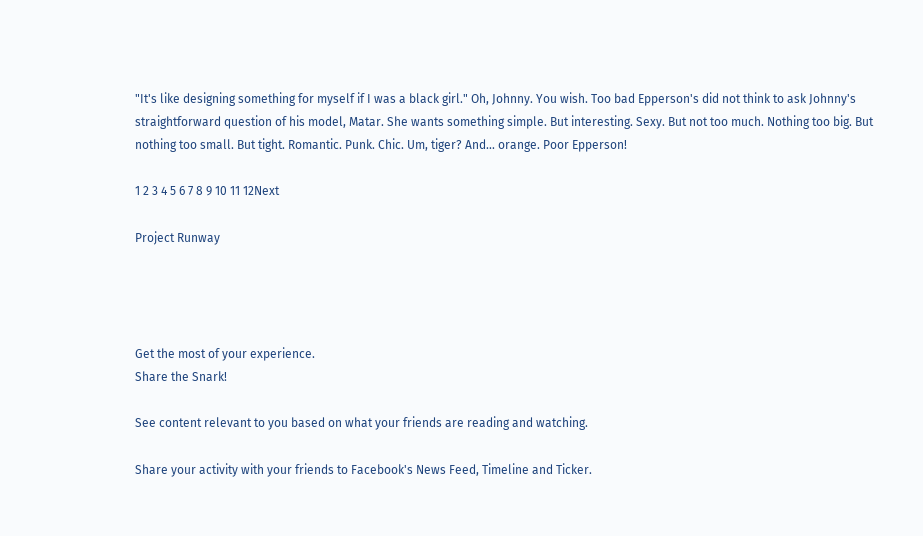"It's like designing something for myself if I was a black girl." Oh, Johnny. You wish. Too bad Epperson's did not think to ask Johnny's straightforward question of his model, Matar. She wants something simple. But interesting. Sexy. But not too much. Nothing too big. But nothing too small. But tight. Romantic. Punk. Chic. Um, tiger? And... orange. Poor Epperson!

1 2 3 4 5 6 7 8 9 10 11 12Next

Project Runway




Get the most of your experience.
Share the Snark!

See content relevant to you based on what your friends are reading and watching.

Share your activity with your friends to Facebook's News Feed, Timeline and Ticker.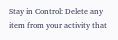Stay in Control: Delete any item from your activity that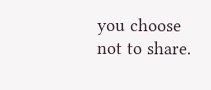you choose not to share.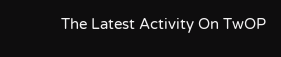The Latest Activity On TwOP